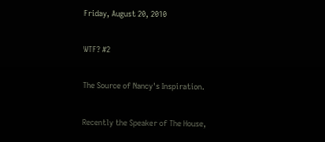Friday, August 20, 2010

WTF? #2

The Source of Nancy's Inspiration.

Recently the Speaker of The House,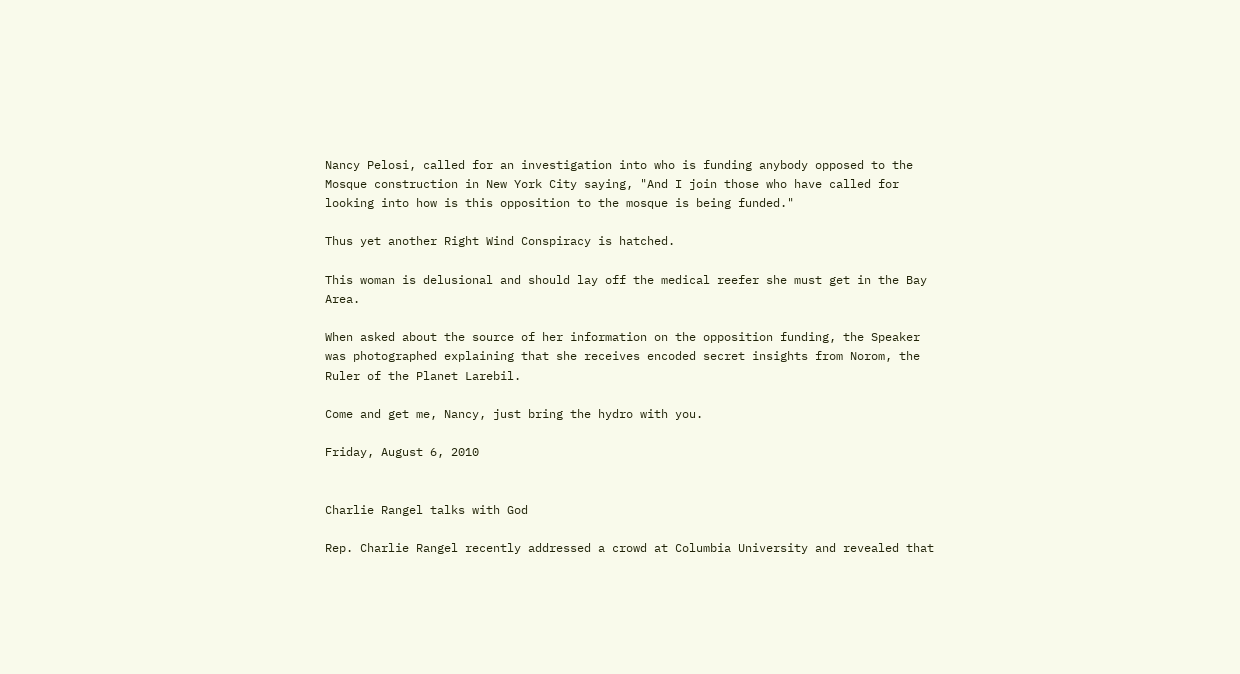Nancy Pelosi, called for an investigation into who is funding anybody opposed to the Mosque construction in New York City saying, "And I join those who have called for looking into how is this opposition to the mosque is being funded."

Thus yet another Right Wind Conspiracy is hatched.

This woman is delusional and should lay off the medical reefer she must get in the Bay Area.

When asked about the source of her information on the opposition funding, the Speaker was photographed explaining that she receives encoded secret insights from Norom, the Ruler of the Planet Larebil.

Come and get me, Nancy, just bring the hydro with you.

Friday, August 6, 2010


Charlie Rangel talks with God

Rep. Charlie Rangel recently addressed a crowd at Columbia University and revealed that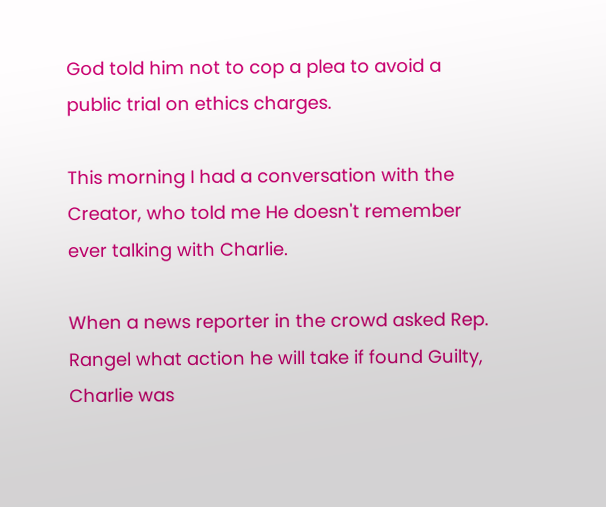God told him not to cop a plea to avoid a public trial on ethics charges.

This morning I had a conversation with the Creator, who told me He doesn't remember ever talking with Charlie.

When a news reporter in the crowd asked Rep. Rangel what action he will take if found Guilty, Charlie was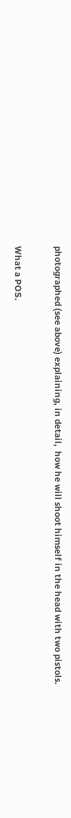photographed (see above) explaining, in detail,  how he will shoot himself in the head with two pistols.

What a POS.